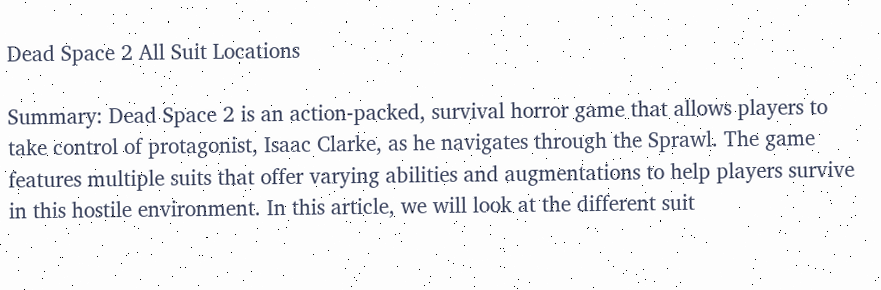Dead Space 2 All Suit Locations

Summary: Dead Space 2 is an action-packed, survival horror game that allows players to take control of protagonist, Isaac Clarke, as he navigates through the Sprawl. The game features multiple suits that offer varying abilities and augmentations to help players survive in this hostile environment. In this article, we will look at the different suit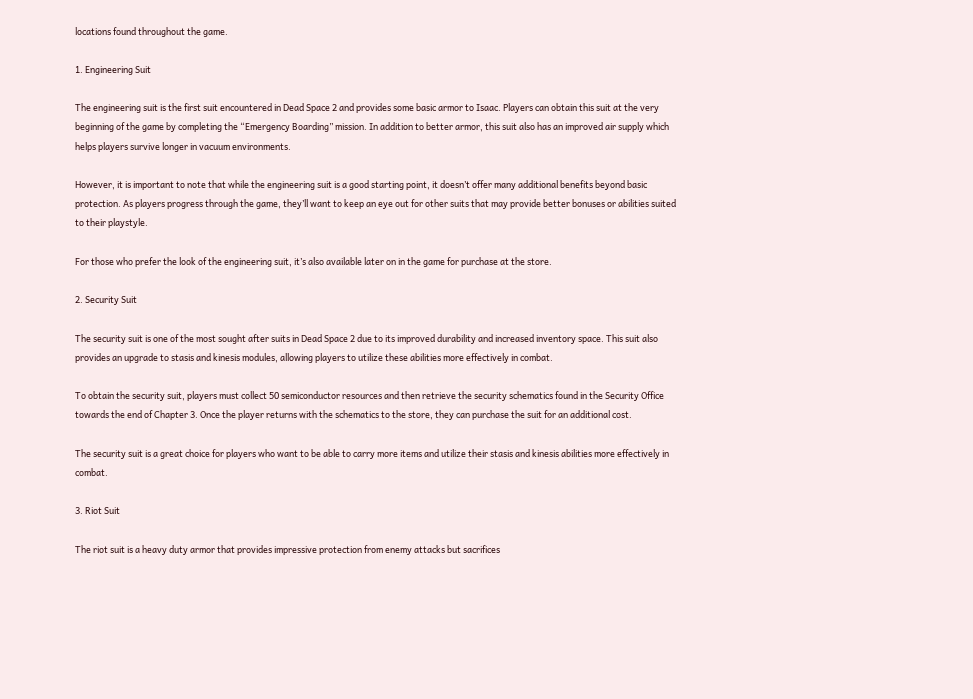locations found throughout the game.

1. Engineering Suit

The engineering suit is the first suit encountered in Dead Space 2 and provides some basic armor to Isaac. Players can obtain this suit at the very beginning of the game by completing the “Emergency Boarding” mission. In addition to better armor, this suit also has an improved air supply which helps players survive longer in vacuum environments.

However, it is important to note that while the engineering suit is a good starting point, it doesn’t offer many additional benefits beyond basic protection. As players progress through the game, they’ll want to keep an eye out for other suits that may provide better bonuses or abilities suited to their playstyle.

For those who prefer the look of the engineering suit, it’s also available later on in the game for purchase at the store.

2. Security Suit

The security suit is one of the most sought after suits in Dead Space 2 due to its improved durability and increased inventory space. This suit also provides an upgrade to stasis and kinesis modules, allowing players to utilize these abilities more effectively in combat.

To obtain the security suit, players must collect 50 semiconductor resources and then retrieve the security schematics found in the Security Office towards the end of Chapter 3. Once the player returns with the schematics to the store, they can purchase the suit for an additional cost.

The security suit is a great choice for players who want to be able to carry more items and utilize their stasis and kinesis abilities more effectively in combat.

3. Riot Suit

The riot suit is a heavy duty armor that provides impressive protection from enemy attacks but sacrifices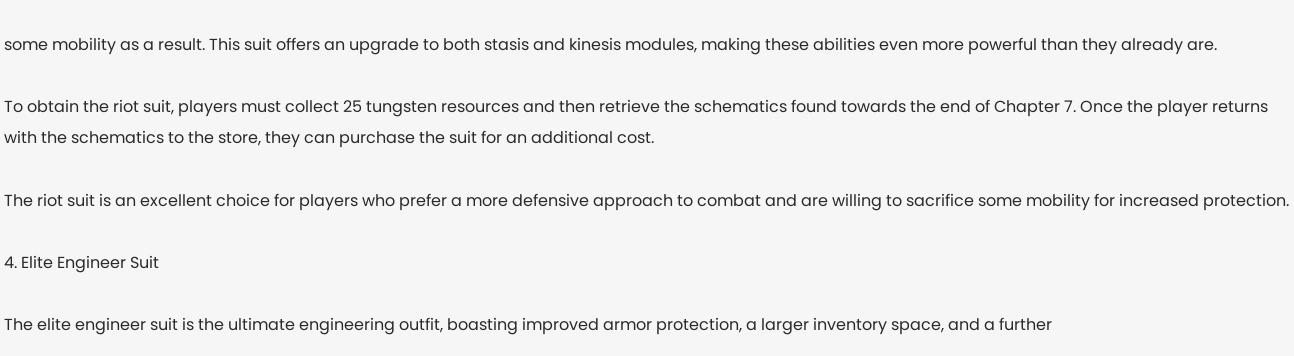some mobility as a result. This suit offers an upgrade to both stasis and kinesis modules, making these abilities even more powerful than they already are.

To obtain the riot suit, players must collect 25 tungsten resources and then retrieve the schematics found towards the end of Chapter 7. Once the player returns with the schematics to the store, they can purchase the suit for an additional cost.

The riot suit is an excellent choice for players who prefer a more defensive approach to combat and are willing to sacrifice some mobility for increased protection.

4. Elite Engineer Suit

The elite engineer suit is the ultimate engineering outfit, boasting improved armor protection, a larger inventory space, and a further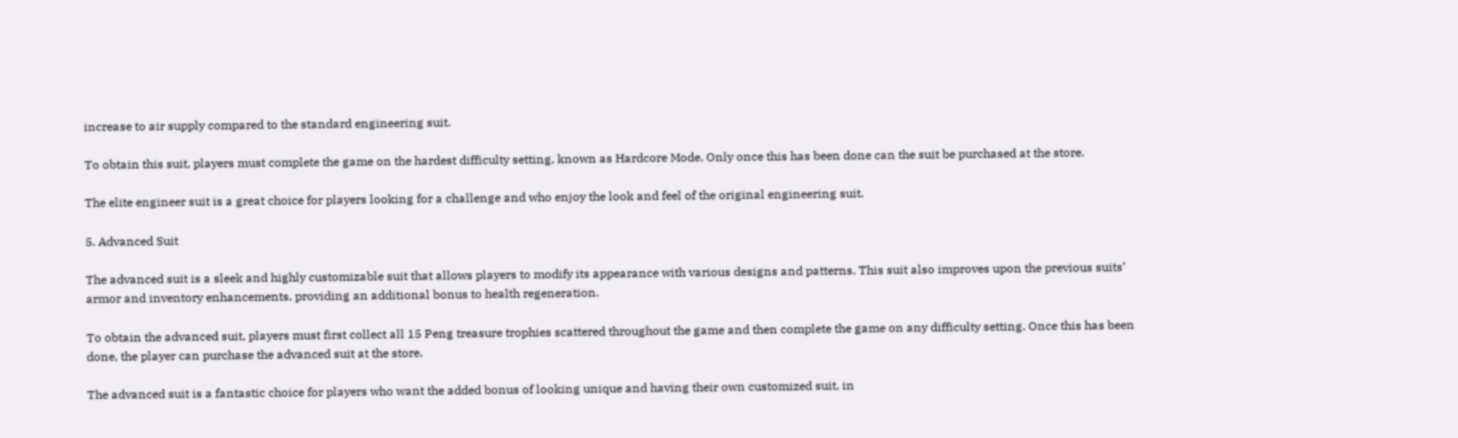increase to air supply compared to the standard engineering suit.

To obtain this suit, players must complete the game on the hardest difficulty setting, known as Hardcore Mode. Only once this has been done can the suit be purchased at the store.

The elite engineer suit is a great choice for players looking for a challenge and who enjoy the look and feel of the original engineering suit.

5. Advanced Suit

The advanced suit is a sleek and highly customizable suit that allows players to modify its appearance with various designs and patterns. This suit also improves upon the previous suits’ armor and inventory enhancements, providing an additional bonus to health regeneration.

To obtain the advanced suit, players must first collect all 15 Peng treasure trophies scattered throughout the game and then complete the game on any difficulty setting. Once this has been done, the player can purchase the advanced suit at the store.

The advanced suit is a fantastic choice for players who want the added bonus of looking unique and having their own customized suit, in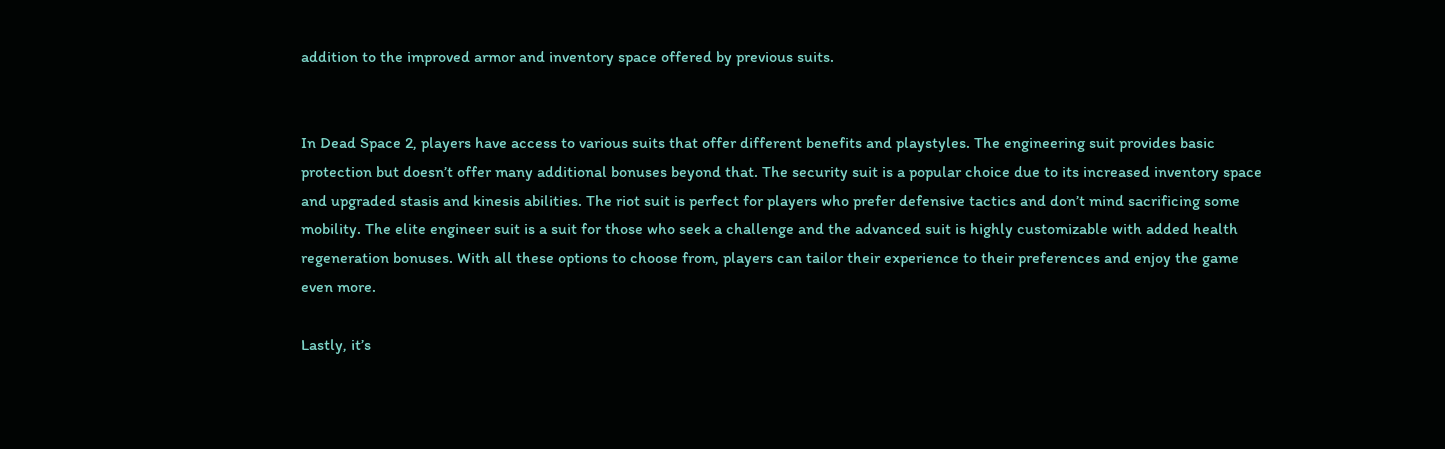addition to the improved armor and inventory space offered by previous suits.


In Dead Space 2, players have access to various suits that offer different benefits and playstyles. The engineering suit provides basic protection but doesn’t offer many additional bonuses beyond that. The security suit is a popular choice due to its increased inventory space and upgraded stasis and kinesis abilities. The riot suit is perfect for players who prefer defensive tactics and don’t mind sacrificing some mobility. The elite engineer suit is a suit for those who seek a challenge and the advanced suit is highly customizable with added health regeneration bonuses. With all these options to choose from, players can tailor their experience to their preferences and enjoy the game even more.

Lastly, it’s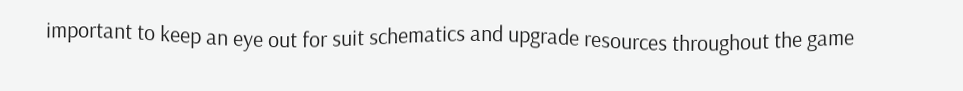important to keep an eye out for suit schematics and upgrade resources throughout the game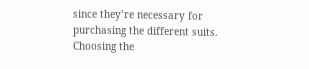since they’re necessary for purchasing the different suits. Choosing the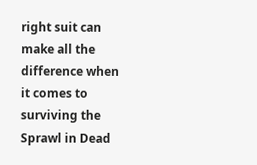right suit can make all the difference when it comes to surviving the Sprawl in Dead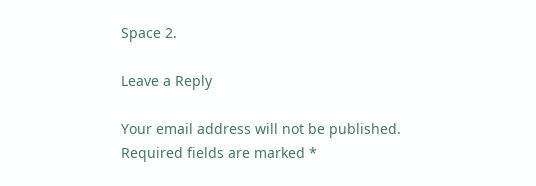Space 2.

Leave a Reply

Your email address will not be published. Required fields are marked *